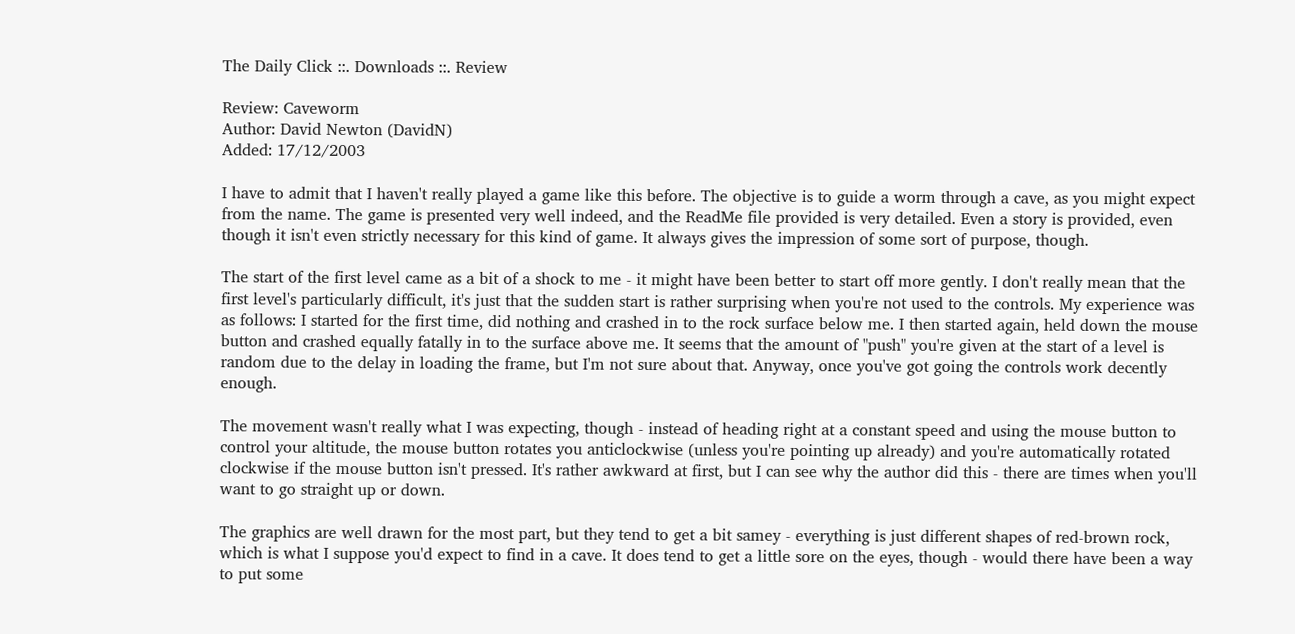The Daily Click ::. Downloads ::. Review

Review: Caveworm
Author: David Newton (DavidN)
Added: 17/12/2003

I have to admit that I haven't really played a game like this before. The objective is to guide a worm through a cave, as you might expect from the name. The game is presented very well indeed, and the ReadMe file provided is very detailed. Even a story is provided, even though it isn't even strictly necessary for this kind of game. It always gives the impression of some sort of purpose, though.

The start of the first level came as a bit of a shock to me - it might have been better to start off more gently. I don't really mean that the first level's particularly difficult, it's just that the sudden start is rather surprising when you're not used to the controls. My experience was as follows: I started for the first time, did nothing and crashed in to the rock surface below me. I then started again, held down the mouse button and crashed equally fatally in to the surface above me. It seems that the amount of "push" you're given at the start of a level is random due to the delay in loading the frame, but I'm not sure about that. Anyway, once you've got going the controls work decently enough.

The movement wasn't really what I was expecting, though - instead of heading right at a constant speed and using the mouse button to control your altitude, the mouse button rotates you anticlockwise (unless you're pointing up already) and you're automatically rotated clockwise if the mouse button isn't pressed. It's rather awkward at first, but I can see why the author did this - there are times when you'll want to go straight up or down.

The graphics are well drawn for the most part, but they tend to get a bit samey - everything is just different shapes of red-brown rock, which is what I suppose you'd expect to find in a cave. It does tend to get a little sore on the eyes, though - would there have been a way to put some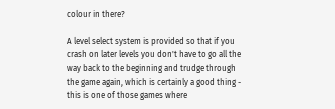colour in there?

A level select system is provided so that if you crash on later levels you don't have to go all the way back to the beginning and trudge through the game again, which is certainly a good thing - this is one of those games where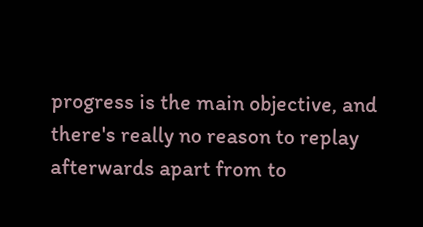progress is the main objective, and there's really no reason to replay afterwards apart from to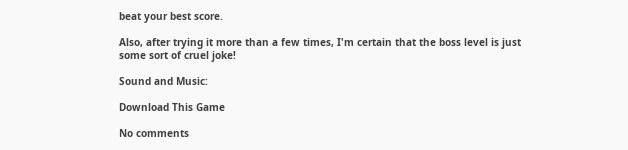beat your best score.

Also, after trying it more than a few times, I'm certain that the boss level is just some sort of cruel joke!

Sound and Music:

Download This Game

No comments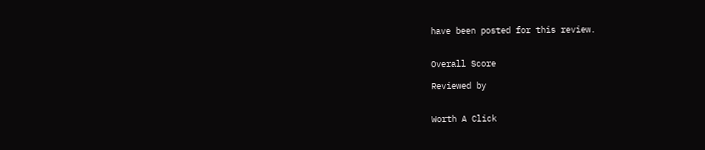have been posted for this review.


Overall Score

Reviewed by


Worth A Click